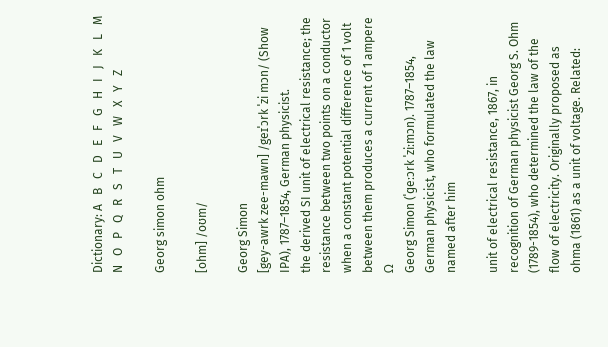Dictionary: A   B   C   D   E   F   G   H   I   J   K   L   M   N   O   P   Q   R   S   T   U   V   W   X   Y   Z

Georg simon ohm

[ohm] /oʊm/

Georg Simon
[gey-awrk zee-mawn] /geɪˈɔrk ˈzi mɔn/ (Show IPA), 1787–1854, German physicist.
the derived SI unit of electrical resistance; the resistance between two points on a conductor when a constant potential difference of 1 volt between them produces a current of 1 ampere Ω
Georg Simon (ˈɡeːɔrk ˈziːmɔn). 1787–1854, German physicist, who formulated the law named after him

unit of electrical resistance, 1867, in recognition of German physicist Georg S. Ohm (1789-1854), who determined the law of the flow of electricity. Originally proposed as ohma (1861) as a unit of voltage. Related: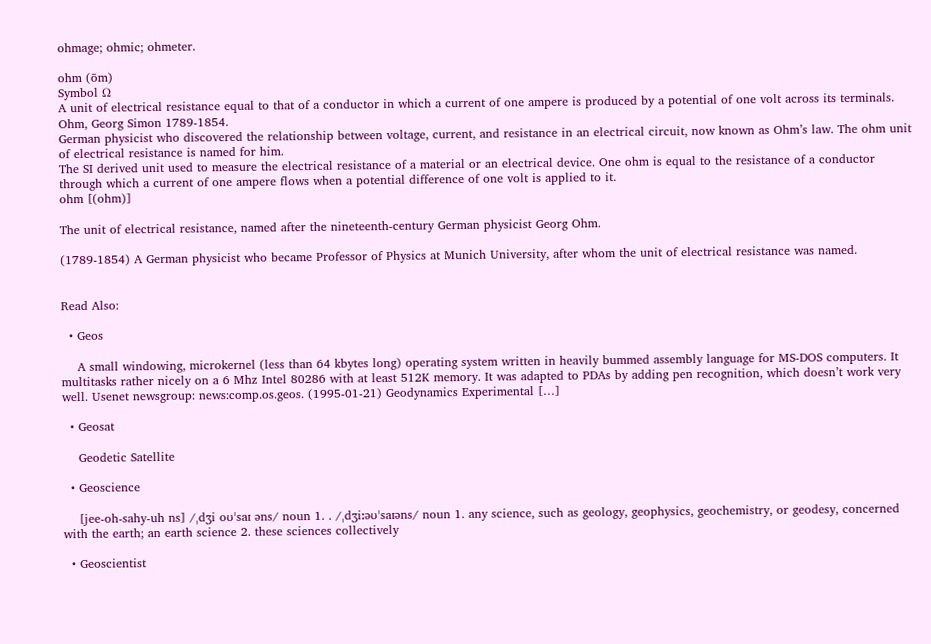ohmage; ohmic; ohmeter.

ohm (ōm)
Symbol Ω
A unit of electrical resistance equal to that of a conductor in which a current of one ampere is produced by a potential of one volt across its terminals.
Ohm, Georg Simon 1789-1854.
German physicist who discovered the relationship between voltage, current, and resistance in an electrical circuit, now known as Ohm’s law. The ohm unit of electrical resistance is named for him.
The SI derived unit used to measure the electrical resistance of a material or an electrical device. One ohm is equal to the resistance of a conductor through which a current of one ampere flows when a potential difference of one volt is applied to it.
ohm [(ohm)]

The unit of electrical resistance, named after the nineteenth-century German physicist Georg Ohm.

(1789-1854) A German physicist who became Professor of Physics at Munich University, after whom the unit of electrical resistance was named.


Read Also:

  • Geos

    A small windowing, microkernel (less than 64 kbytes long) operating system written in heavily bummed assembly language for MS-DOS computers. It multitasks rather nicely on a 6 Mhz Intel 80286 with at least 512K memory. It was adapted to PDAs by adding pen recognition, which doesn’t work very well. Usenet newsgroup: news:comp.os.geos. (1995-01-21) Geodynamics Experimental […]

  • Geosat

    Geodetic Satellite

  • Geoscience

    [jee-oh-sahy-uh ns] /ˌdʒi oʊˈsaɪ əns/ noun 1. . /ˌdʒiːəʊˈsaɪəns/ noun 1. any science, such as geology, geophysics, geochemistry, or geodesy, concerned with the earth; an earth science 2. these sciences collectively

  • Geoscientist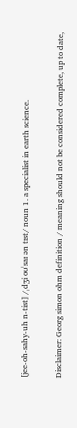[jee-oh-sahy-uh n-tist] /ˌdʒi oʊˈsaɪ ən tɪst/ noun 1. a specialist in earth science.

Disclaimer: Georg simon ohm definition / meaning should not be considered complete, up to date,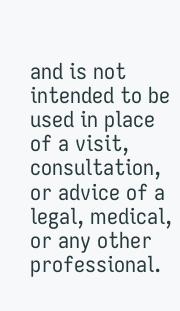and is not intended to be used in place of a visit, consultation, or advice of a legal, medical, or any other professional.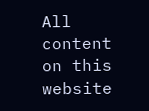All content on this website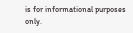is for informational purposes only.